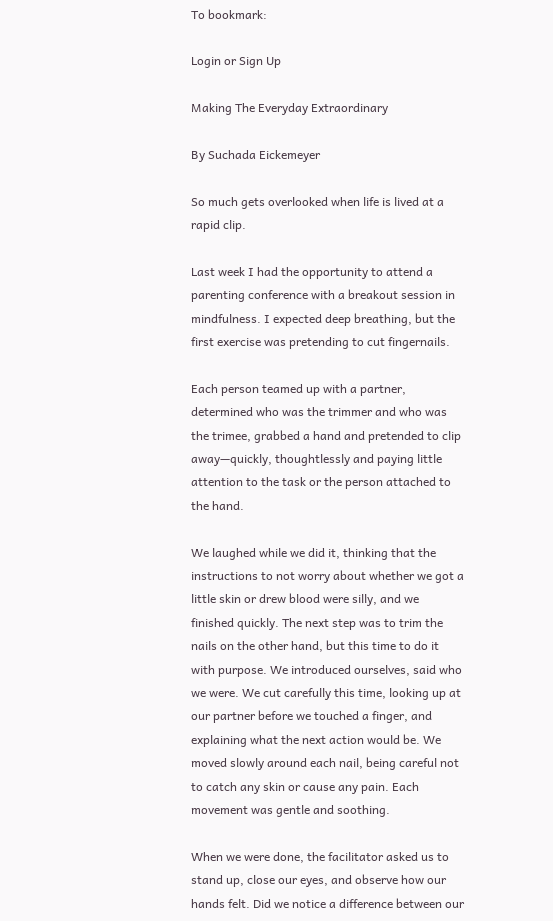To bookmark:

Login or Sign Up

Making The Everyday Extraordinary

By Suchada Eickemeyer

So much gets overlooked when life is lived at a rapid clip.

Last week I had the opportunity to attend a parenting conference with a breakout session in mindfulness. I expected deep breathing, but the first exercise was pretending to cut fingernails.

Each person teamed up with a partner, determined who was the trimmer and who was the trimee, grabbed a hand and pretended to clip away—quickly, thoughtlessly and paying little attention to the task or the person attached to the hand.

We laughed while we did it, thinking that the instructions to not worry about whether we got a little skin or drew blood were silly, and we finished quickly. The next step was to trim the nails on the other hand, but this time to do it with purpose. We introduced ourselves, said who we were. We cut carefully this time, looking up at our partner before we touched a finger, and explaining what the next action would be. We moved slowly around each nail, being careful not to catch any skin or cause any pain. Each movement was gentle and soothing.

When we were done, the facilitator asked us to stand up, close our eyes, and observe how our hands felt. Did we notice a difference between our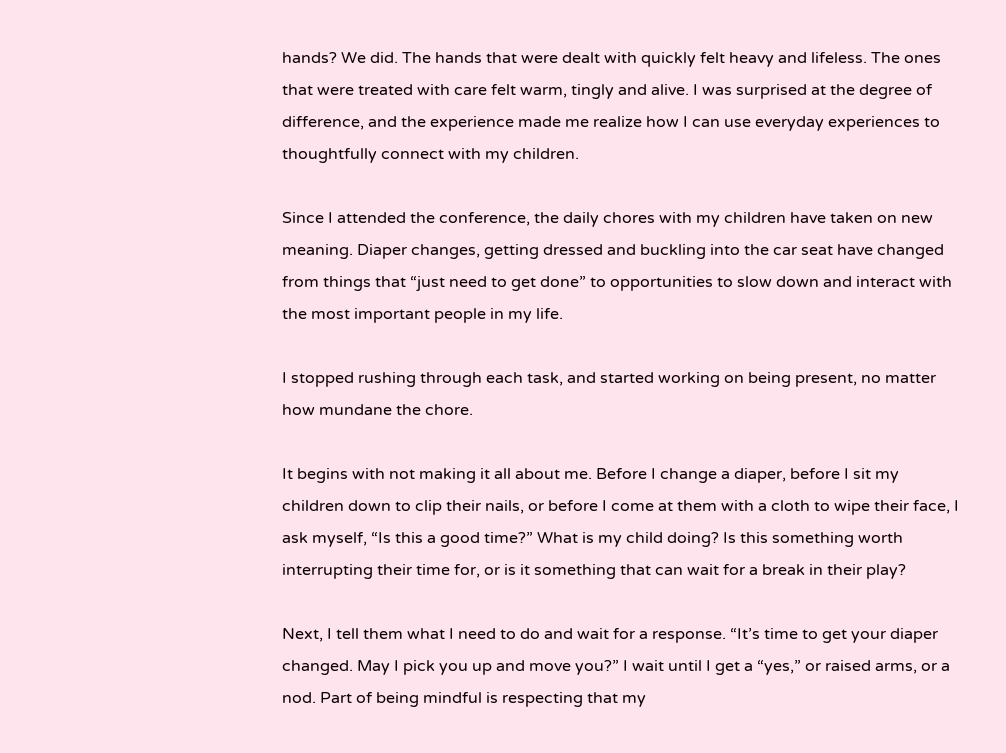hands? We did. The hands that were dealt with quickly felt heavy and lifeless. The ones that were treated with care felt warm, tingly and alive. I was surprised at the degree of difference, and the experience made me realize how I can use everyday experiences to thoughtfully connect with my children.

Since I attended the conference, the daily chores with my children have taken on new meaning. Diaper changes, getting dressed and buckling into the car seat have changed from things that “just need to get done” to opportunities to slow down and interact with the most important people in my life.

I stopped rushing through each task, and started working on being present, no matter how mundane the chore.

It begins with not making it all about me. Before I change a diaper, before I sit my children down to clip their nails, or before I come at them with a cloth to wipe their face, I ask myself, “Is this a good time?” What is my child doing? Is this something worth interrupting their time for, or is it something that can wait for a break in their play?

Next, I tell them what I need to do and wait for a response. “It’s time to get your diaper changed. May I pick you up and move you?” I wait until I get a “yes,” or raised arms, or a nod. Part of being mindful is respecting that my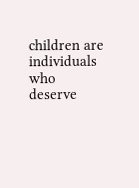children are individuals who deserve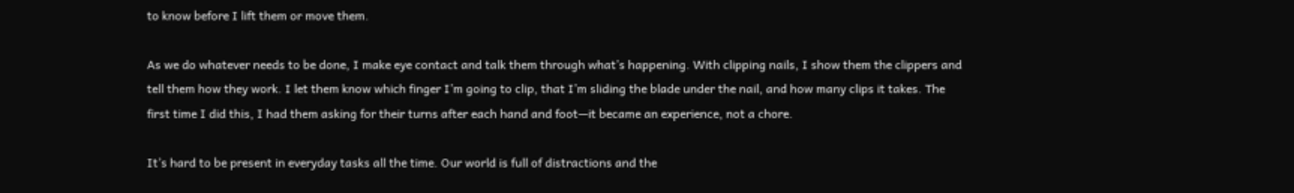to know before I lift them or move them.

As we do whatever needs to be done, I make eye contact and talk them through what’s happening. With clipping nails, I show them the clippers and tell them how they work. I let them know which finger I’m going to clip, that I’m sliding the blade under the nail, and how many clips it takes. The first time I did this, I had them asking for their turns after each hand and foot—it became an experience, not a chore.

It’s hard to be present in everyday tasks all the time. Our world is full of distractions and the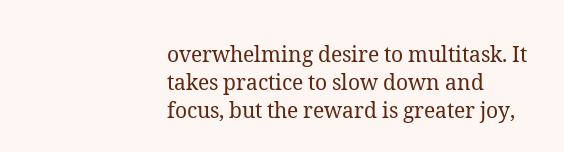overwhelming desire to multitask. It takes practice to slow down and focus, but the reward is greater joy,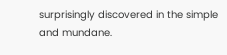surprisingly discovered in the simple and mundane.